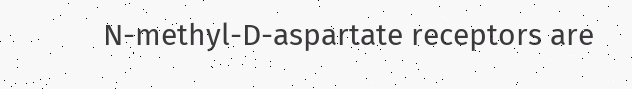N-methyl-D-aspartate receptors are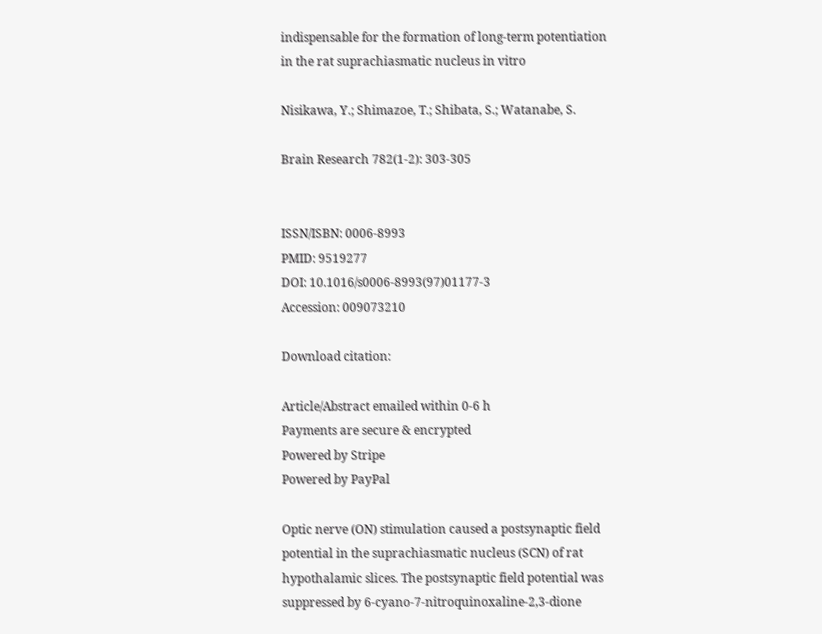indispensable for the formation of long-term potentiation in the rat suprachiasmatic nucleus in vitro

Nisikawa, Y.; Shimazoe, T.; Shibata, S.; Watanabe, S.

Brain Research 782(1-2): 303-305


ISSN/ISBN: 0006-8993
PMID: 9519277
DOI: 10.1016/s0006-8993(97)01177-3
Accession: 009073210

Download citation:

Article/Abstract emailed within 0-6 h
Payments are secure & encrypted
Powered by Stripe
Powered by PayPal

Optic nerve (ON) stimulation caused a postsynaptic field potential in the suprachiasmatic nucleus (SCN) of rat hypothalamic slices. The postsynaptic field potential was suppressed by 6-cyano-7-nitroquinoxaline-2,3-dione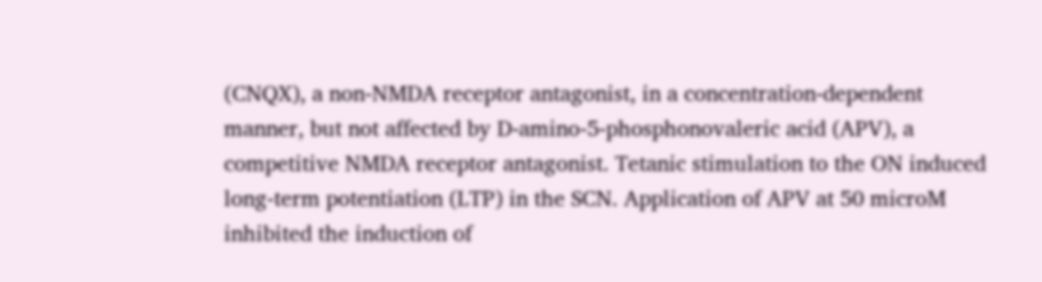(CNQX), a non-NMDA receptor antagonist, in a concentration-dependent manner, but not affected by D-amino-5-phosphonovaleric acid (APV), a competitive NMDA receptor antagonist. Tetanic stimulation to the ON induced long-term potentiation (LTP) in the SCN. Application of APV at 50 microM inhibited the induction of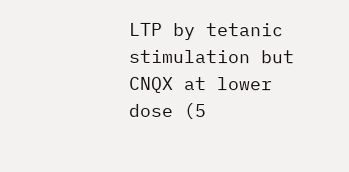LTP by tetanic stimulation but CNQX at lower dose (5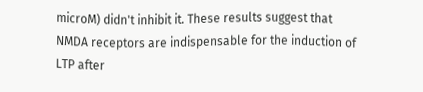microM) didn't inhibit it. These results suggest that NMDA receptors are indispensable for the induction of LTP after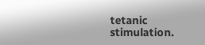tetanic stimulation.